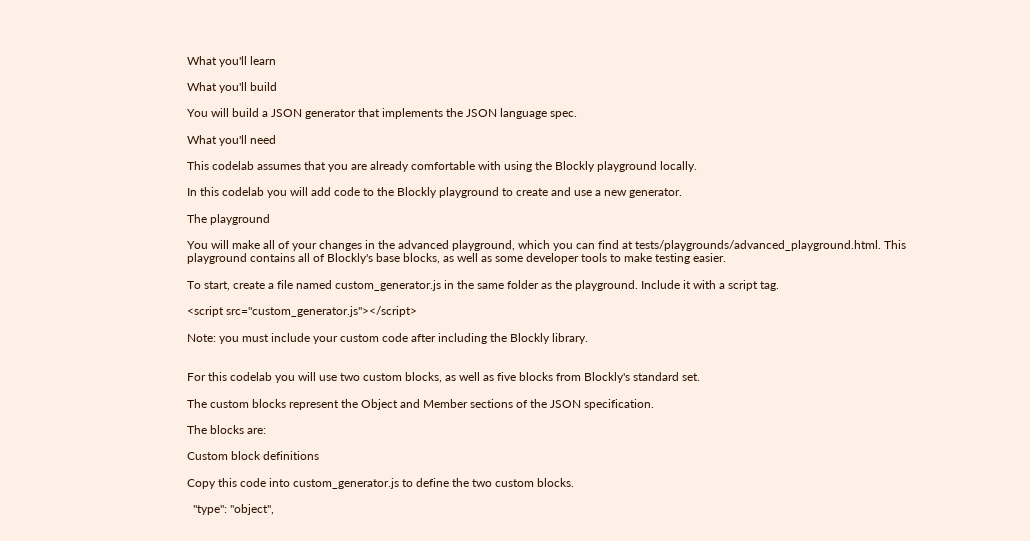What you'll learn

What you'll build

You will build a JSON generator that implements the JSON language spec.

What you'll need

This codelab assumes that you are already comfortable with using the Blockly playground locally.

In this codelab you will add code to the Blockly playground to create and use a new generator.

The playground

You will make all of your changes in the advanced playground, which you can find at tests/playgrounds/advanced_playground.html. This playground contains all of Blockly's base blocks, as well as some developer tools to make testing easier.

To start, create a file named custom_generator.js in the same folder as the playground. Include it with a script tag.

<script src="custom_generator.js"></script>

Note: you must include your custom code after including the Blockly library.


For this codelab you will use two custom blocks, as well as five blocks from Blockly's standard set.

The custom blocks represent the Object and Member sections of the JSON specification.

The blocks are:

Custom block definitions

Copy this code into custom_generator.js to define the two custom blocks.

  "type": "object",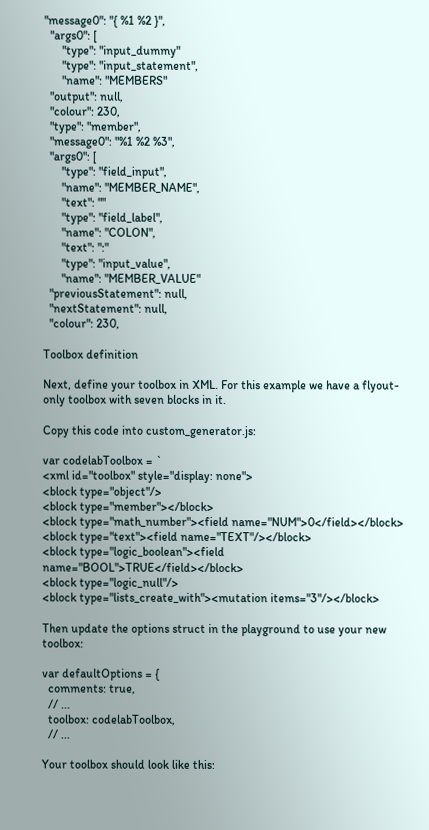"message0": "{ %1 %2 }",
  "args0": [
      "type": "input_dummy"
      "type": "input_statement",
      "name": "MEMBERS"
  "output": null,
  "colour": 230,
  "type": "member",
  "message0": "%1 %2 %3",
  "args0": [
      "type": "field_input",
      "name": "MEMBER_NAME",
      "text": ""
      "type": "field_label",
      "name": "COLON",
      "text": ":"
      "type": "input_value",
      "name": "MEMBER_VALUE"
  "previousStatement": null,
  "nextStatement": null,
  "colour": 230,

Toolbox definition

Next, define your toolbox in XML. For this example we have a flyout-only toolbox with seven blocks in it.

Copy this code into custom_generator.js:

var codelabToolbox = `
<xml id="toolbox" style="display: none">
<block type="object"/>
<block type="member"></block>
<block type="math_number"><field name="NUM">0</field></block>
<block type="text"><field name="TEXT"/></block>
<block type="logic_boolean"><field name="BOOL">TRUE</field></block>
<block type="logic_null"/>
<block type="lists_create_with"><mutation items="3"/></block>

Then update the options struct in the playground to use your new toolbox:

var defaultOptions = {
  comments: true,
  // ...
  toolbox: codelabToolbox,
  // ...

Your toolbox should look like this: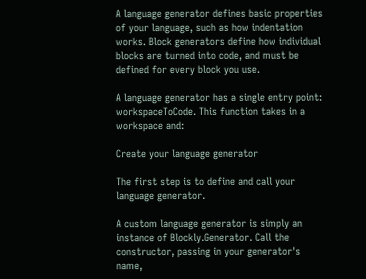A language generator defines basic properties of your language, such as how indentation works. Block generators define how individual blocks are turned into code, and must be defined for every block you use.

A language generator has a single entry point: workspaceToCode. This function takes in a workspace and:

Create your language generator

The first step is to define and call your language generator.

A custom language generator is simply an instance of Blockly.Generator. Call the constructor, passing in your generator's name,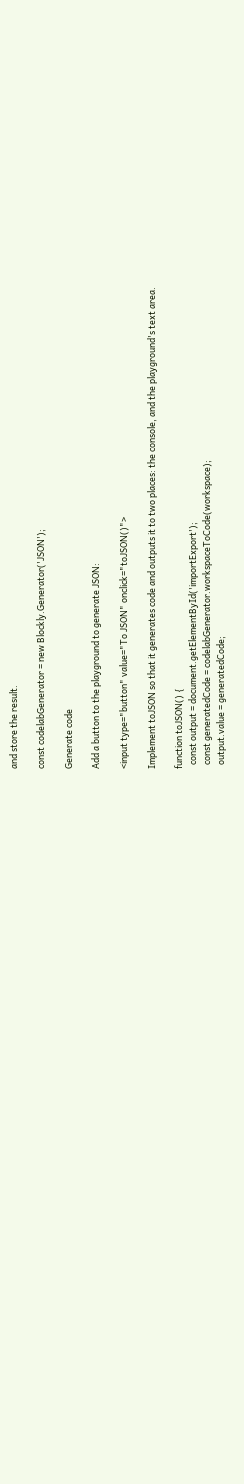and store the result.

const codelabGenerator = new Blockly.Generator('JSON');

Generate code

Add a button to the playground to generate JSON:

<input type="button" value="To JSON" onclick="toJSON()">

Implement toJSON so that it generates code and outputs it to two places: the console, and the playground's text area.

function toJSON() {
  const output = document.getElementById('importExport');
  const generatedCode = codelabGenerator.workspaceToCode(workspace);
  output.value = generatedCode;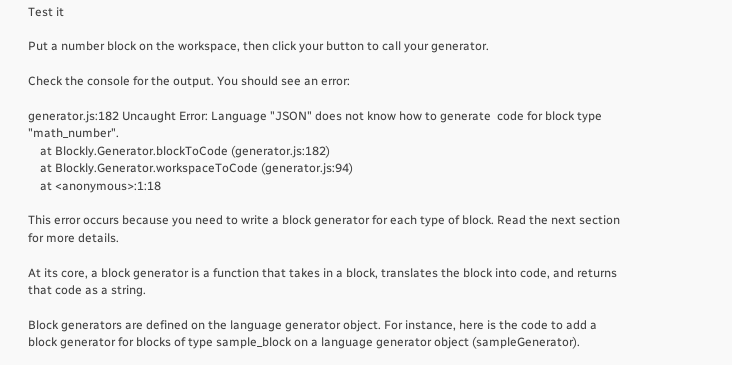Test it

Put a number block on the workspace, then click your button to call your generator.

Check the console for the output. You should see an error:

generator.js:182 Uncaught Error: Language "JSON" does not know how to generate  code for block type "math_number".
    at Blockly.Generator.blockToCode (generator.js:182)
    at Blockly.Generator.workspaceToCode (generator.js:94)
    at <anonymous>:1:18

This error occurs because you need to write a block generator for each type of block. Read the next section for more details.

At its core, a block generator is a function that takes in a block, translates the block into code, and returns that code as a string.

Block generators are defined on the language generator object. For instance, here is the code to add a block generator for blocks of type sample_block on a language generator object (sampleGenerator).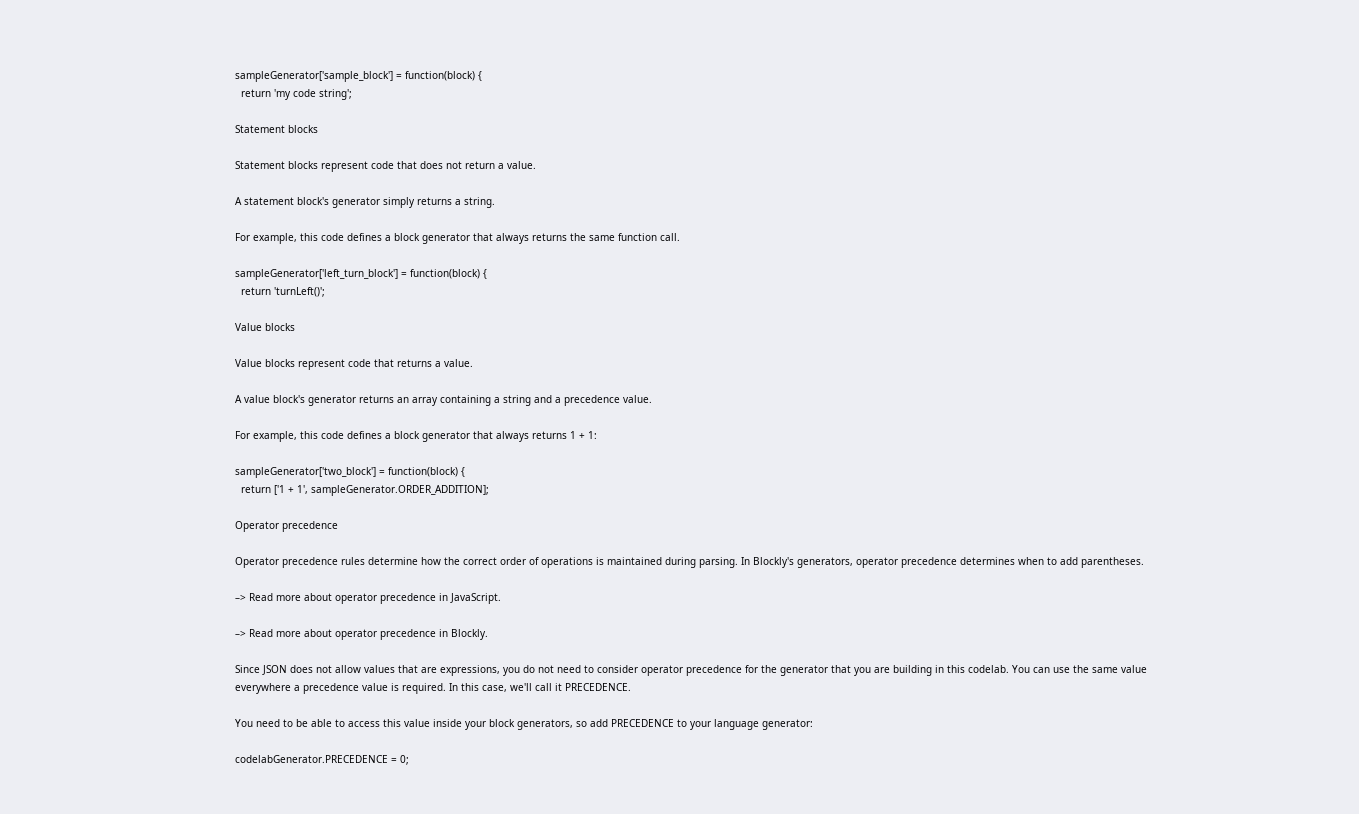sampleGenerator['sample_block'] = function(block) {
  return 'my code string';

Statement blocks

Statement blocks represent code that does not return a value.

A statement block's generator simply returns a string.

For example, this code defines a block generator that always returns the same function call.

sampleGenerator['left_turn_block'] = function(block) {
  return 'turnLeft()';

Value blocks

Value blocks represent code that returns a value.

A value block's generator returns an array containing a string and a precedence value.

For example, this code defines a block generator that always returns 1 + 1:

sampleGenerator['two_block'] = function(block) {
  return ['1 + 1', sampleGenerator.ORDER_ADDITION];

Operator precedence

Operator precedence rules determine how the correct order of operations is maintained during parsing. In Blockly's generators, operator precedence determines when to add parentheses.

–> Read more about operator precedence in JavaScript.

–> Read more about operator precedence in Blockly.

Since JSON does not allow values that are expressions, you do not need to consider operator precedence for the generator that you are building in this codelab. You can use the same value everywhere a precedence value is required. In this case, we'll call it PRECEDENCE.

You need to be able to access this value inside your block generators, so add PRECEDENCE to your language generator:

codelabGenerator.PRECEDENCE = 0;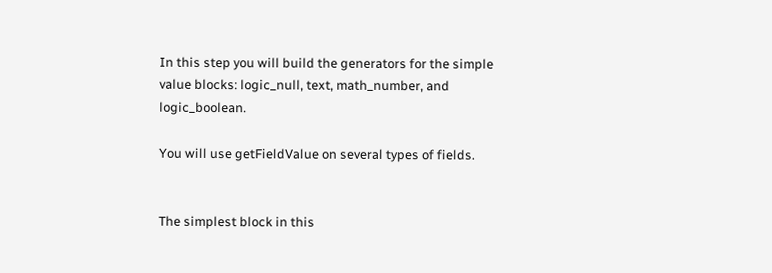In this step you will build the generators for the simple value blocks: logic_null, text, math_number, and logic_boolean.

You will use getFieldValue on several types of fields.


The simplest block in this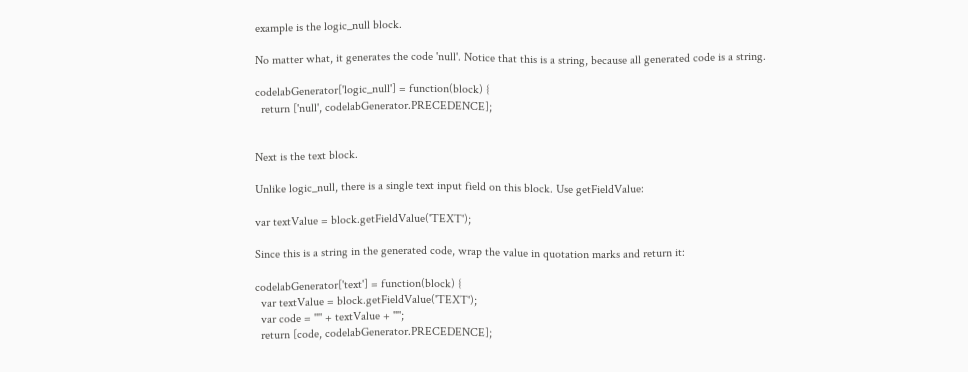example is the logic_null block.

No matter what, it generates the code 'null'. Notice that this is a string, because all generated code is a string.

codelabGenerator['logic_null'] = function(block) {
  return ['null', codelabGenerator.PRECEDENCE];


Next is the text block.

Unlike logic_null, there is a single text input field on this block. Use getFieldValue:

var textValue = block.getFieldValue('TEXT');

Since this is a string in the generated code, wrap the value in quotation marks and return it:

codelabGenerator['text'] = function(block) {
  var textValue = block.getFieldValue('TEXT');
  var code = '"' + textValue + '"';
  return [code, codelabGenerator.PRECEDENCE];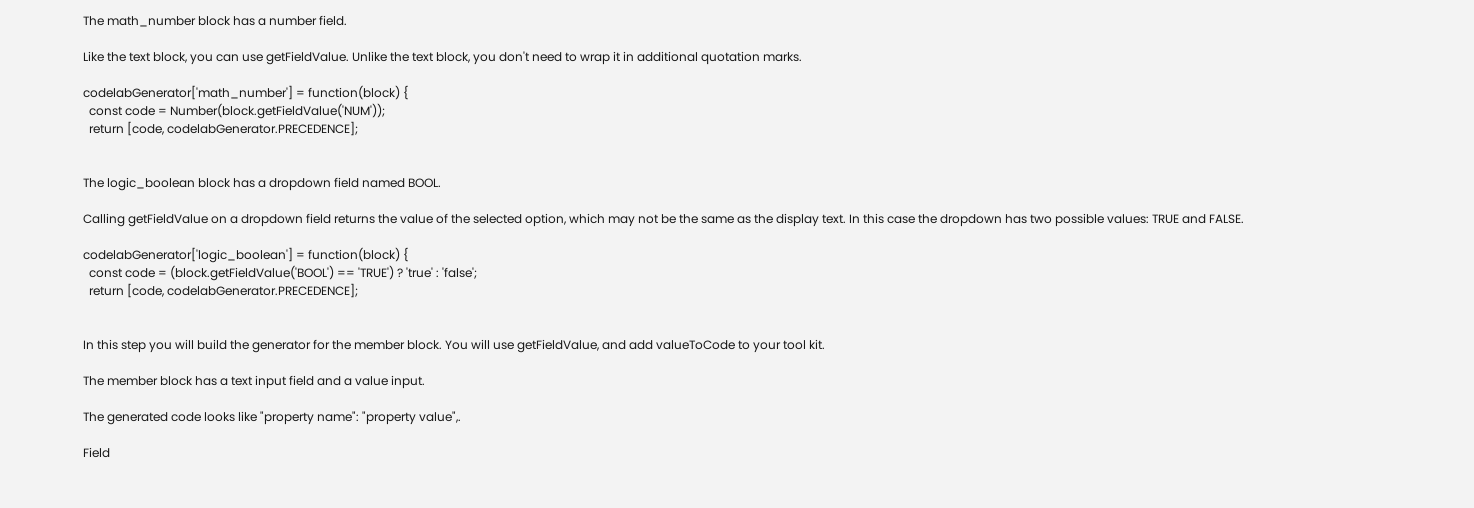The math_number block has a number field.

Like the text block, you can use getFieldValue. Unlike the text block, you don't need to wrap it in additional quotation marks.

codelabGenerator['math_number'] = function(block) {
  const code = Number(block.getFieldValue('NUM'));
  return [code, codelabGenerator.PRECEDENCE];


The logic_boolean block has a dropdown field named BOOL.

Calling getFieldValue on a dropdown field returns the value of the selected option, which may not be the same as the display text. In this case the dropdown has two possible values: TRUE and FALSE.

codelabGenerator['logic_boolean'] = function(block) {
  const code = (block.getFieldValue('BOOL') == 'TRUE') ? 'true' : 'false';
  return [code, codelabGenerator.PRECEDENCE];


In this step you will build the generator for the member block. You will use getFieldValue, and add valueToCode to your tool kit.

The member block has a text input field and a value input.

The generated code looks like "property name": "property value",.

Field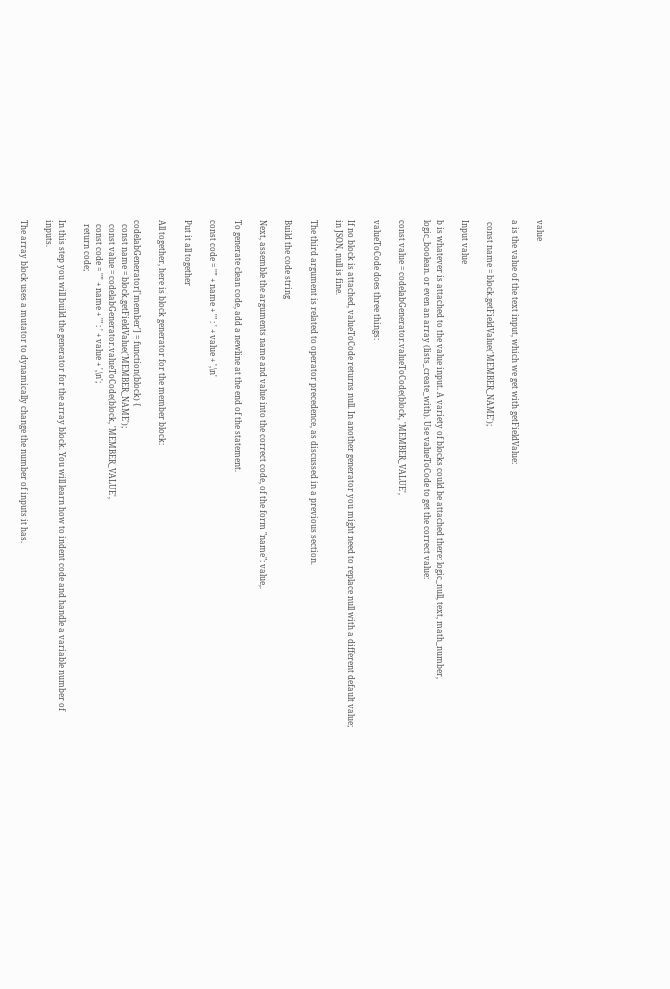value

a is the value of the text input, which we get with getFieldValue:

 const name = block.getFieldValue('MEMBER_NAME');

Input value

b is whatever is attached to the value input. A variety of blocks could be attached there: logic_null, text, math_number, logic_boolean. or even an array (lists_create_with). Use valueToCode to get the correct value:

const value = codelabGenerator.valueToCode(block, 'MEMBER_VALUE',

valueToCode does three things:

If no block is attached, valueToCode returns null. In another generator you might need to replace null with a different default value; in JSON, null is fine.

The third argument is related to operator precedence, as discussed in a previous section.

Build the code string

Next, assemble the arguments name and value into the correct code, of the form "name": value,.

To generate clean code, add a newline at the end of the statement.

const code = '"' + name + '" : ' + value + ',\n'

Put it all together

All together, here is block generator for the member block:

codelabGenerator['member'] = function(block) {
  const name = block.getFieldValue('MEMBER_NAME');
  const value = codelabGenerator.valueToCode(block, 'MEMBER_VALUE',
  const code = '"' + name + '" : ' + value + ',\n';
  return code;

In this step you will build the generator for the array block. You will learn how to indent code and handle a variable number of inputs.

The array block uses a mutator to dynamically change the number of inputs it has.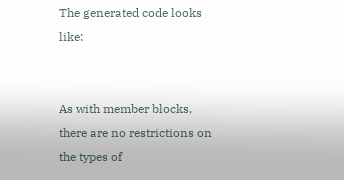The generated code looks like:


As with member blocks, there are no restrictions on the types of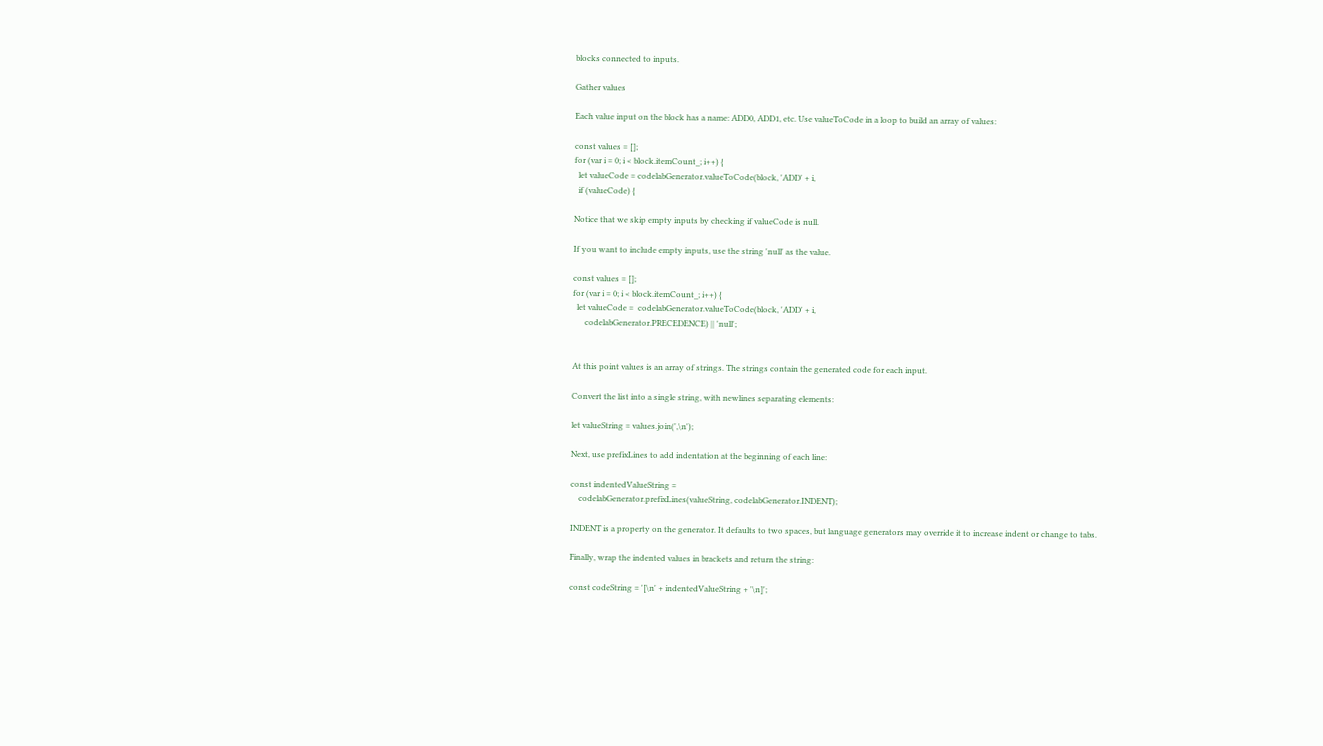blocks connected to inputs.

Gather values

Each value input on the block has a name: ADD0, ADD1, etc. Use valueToCode in a loop to build an array of values:

const values = [];
for (var i = 0; i < block.itemCount_; i++) {
  let valueCode = codelabGenerator.valueToCode(block, 'ADD' + i,
  if (valueCode) {

Notice that we skip empty inputs by checking if valueCode is null.

If you want to include empty inputs, use the string 'null' as the value.

const values = [];
for (var i = 0; i < block.itemCount_; i++) {
  let valueCode =  codelabGenerator.valueToCode(block, 'ADD' + i,
      codelabGenerator.PRECEDENCE) || 'null';


At this point values is an array of strings. The strings contain the generated code for each input.

Convert the list into a single string, with newlines separating elements:

let valueString = values.join(',\n');

Next, use prefixLines to add indentation at the beginning of each line:

const indentedValueString =
    codelabGenerator.prefixLines(valueString, codelabGenerator.INDENT);

INDENT is a property on the generator. It defaults to two spaces, but language generators may override it to increase indent or change to tabs.

Finally, wrap the indented values in brackets and return the string:

const codeString = '[\n' + indentedValueString + '\n]';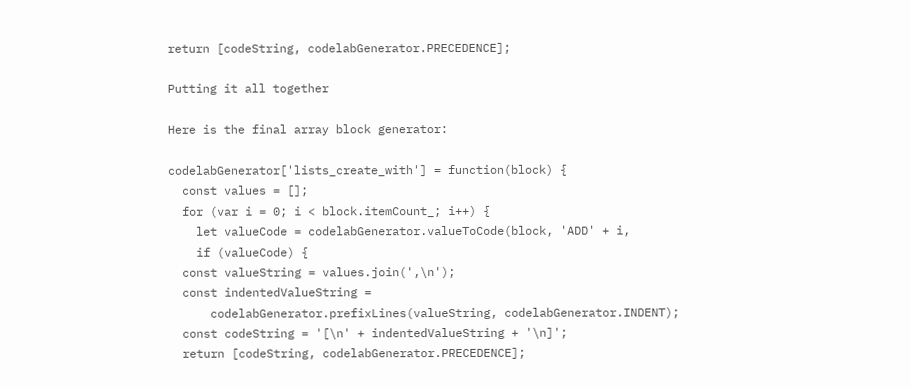return [codeString, codelabGenerator.PRECEDENCE];

Putting it all together

Here is the final array block generator:

codelabGenerator['lists_create_with'] = function(block) {
  const values = [];
  for (var i = 0; i < block.itemCount_; i++) {
    let valueCode = codelabGenerator.valueToCode(block, 'ADD' + i,
    if (valueCode) {
  const valueString = values.join(',\n');
  const indentedValueString =
      codelabGenerator.prefixLines(valueString, codelabGenerator.INDENT);
  const codeString = '[\n' + indentedValueString + '\n]';
  return [codeString, codelabGenerator.PRECEDENCE];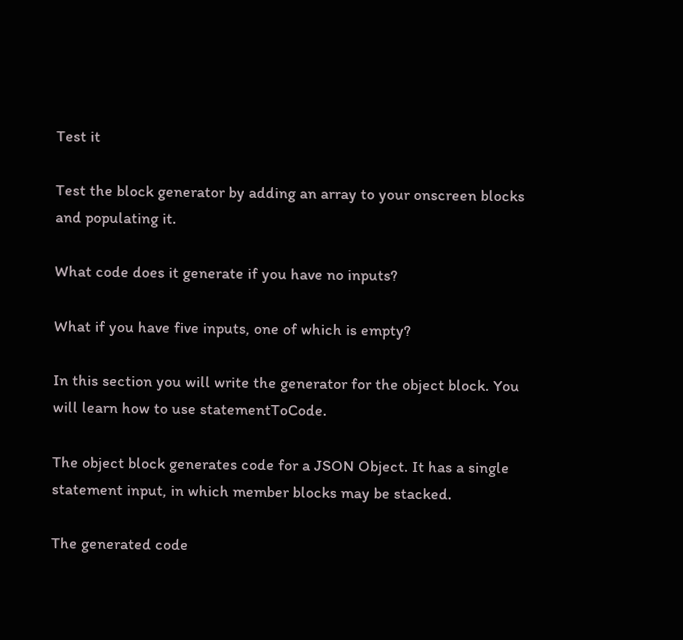Test it

Test the block generator by adding an array to your onscreen blocks and populating it.

What code does it generate if you have no inputs?

What if you have five inputs, one of which is empty?

In this section you will write the generator for the object block. You will learn how to use statementToCode.

The object block generates code for a JSON Object. It has a single statement input, in which member blocks may be stacked.

The generated code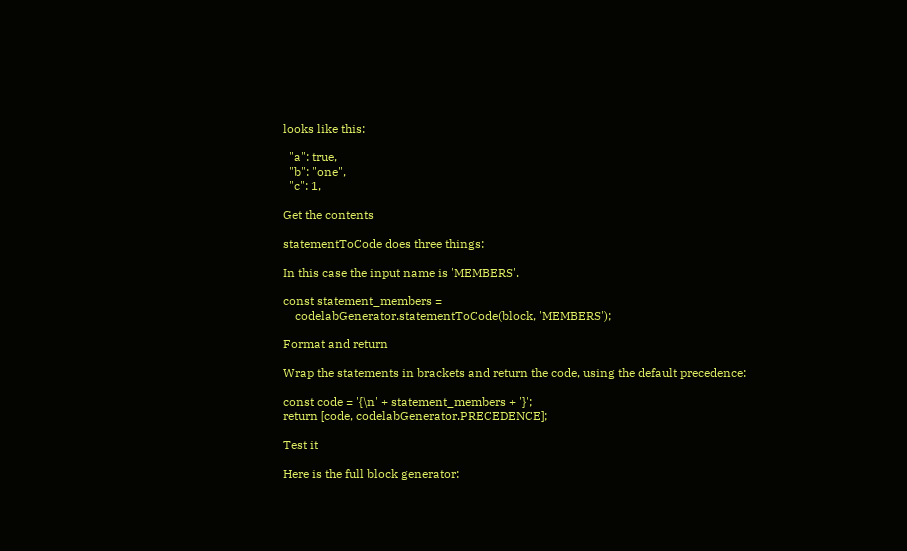looks like this:

  "a": true,
  "b": "one",
  "c": 1,

Get the contents

statementToCode does three things:

In this case the input name is 'MEMBERS'.

const statement_members =
    codelabGenerator.statementToCode(block, 'MEMBERS');

Format and return

Wrap the statements in brackets and return the code, using the default precedence:

const code = '{\n' + statement_members + '}';
return [code, codelabGenerator.PRECEDENCE];

Test it

Here is the full block generator: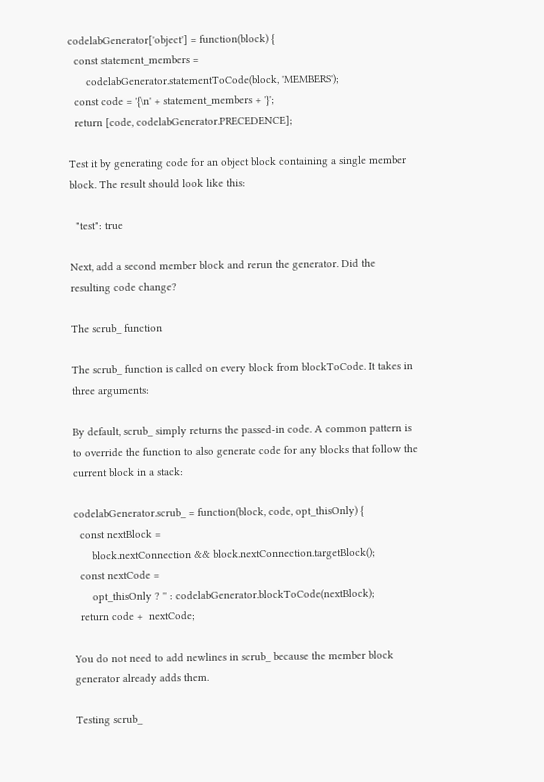codelabGenerator['object'] = function(block) {
  const statement_members =
      codelabGenerator.statementToCode(block, 'MEMBERS');
  const code = '{\n' + statement_members + '}';
  return [code, codelabGenerator.PRECEDENCE];

Test it by generating code for an object block containing a single member block. The result should look like this:

  "test": true

Next, add a second member block and rerun the generator. Did the resulting code change?

The scrub_ function

The scrub_ function is called on every block from blockToCode. It takes in three arguments:

By default, scrub_ simply returns the passed-in code. A common pattern is to override the function to also generate code for any blocks that follow the current block in a stack:

codelabGenerator.scrub_ = function(block, code, opt_thisOnly) {
  const nextBlock =
      block.nextConnection && block.nextConnection.targetBlock();
  const nextCode =
      opt_thisOnly ? '' : codelabGenerator.blockToCode(nextBlock);
  return code +  nextCode;

You do not need to add newlines in scrub_ because the member block generator already adds them.

Testing scrub_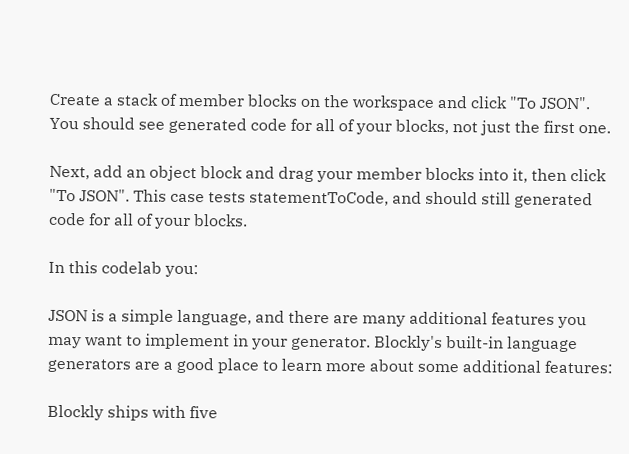Create a stack of member blocks on the workspace and click "To JSON". You should see generated code for all of your blocks, not just the first one.

Next, add an object block and drag your member blocks into it, then click "To JSON". This case tests statementToCode, and should still generated code for all of your blocks.

In this codelab you:

JSON is a simple language, and there are many additional features you may want to implement in your generator. Blockly's built-in language generators are a good place to learn more about some additional features:

Blockly ships with five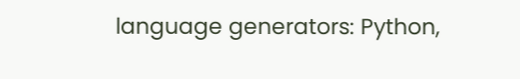language generators: Python,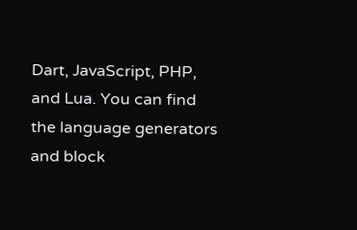Dart, JavaScript, PHP, and Lua. You can find the language generators and block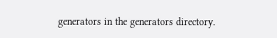generators in the generators directory.